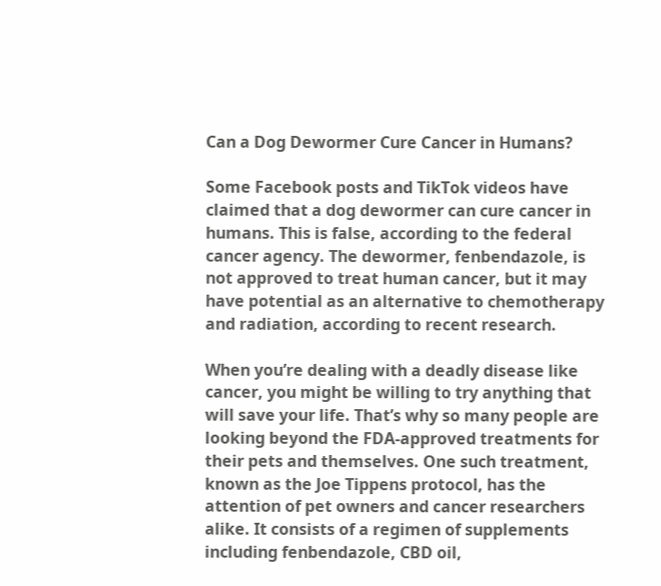Can a Dog Dewormer Cure Cancer in Humans?

Some Facebook posts and TikTok videos have claimed that a dog dewormer can cure cancer in humans. This is false, according to the federal cancer agency. The dewormer, fenbendazole, is not approved to treat human cancer, but it may have potential as an alternative to chemotherapy and radiation, according to recent research.

When you’re dealing with a deadly disease like cancer, you might be willing to try anything that will save your life. That’s why so many people are looking beyond the FDA-approved treatments for their pets and themselves. One such treatment, known as the Joe Tippens protocol, has the attention of pet owners and cancer researchers alike. It consists of a regimen of supplements including fenbendazole, CBD oil,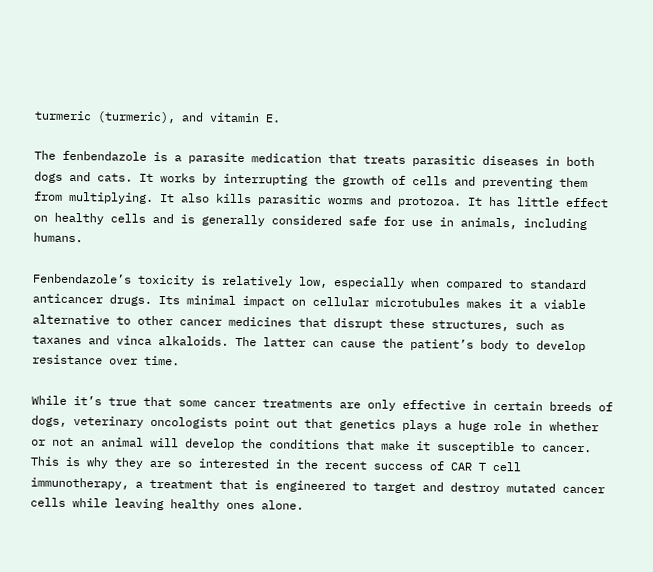turmeric (turmeric), and vitamin E.

The fenbendazole is a parasite medication that treats parasitic diseases in both dogs and cats. It works by interrupting the growth of cells and preventing them from multiplying. It also kills parasitic worms and protozoa. It has little effect on healthy cells and is generally considered safe for use in animals, including humans.

Fenbendazole’s toxicity is relatively low, especially when compared to standard anticancer drugs. Its minimal impact on cellular microtubules makes it a viable alternative to other cancer medicines that disrupt these structures, such as taxanes and vinca alkaloids. The latter can cause the patient’s body to develop resistance over time.

While it’s true that some cancer treatments are only effective in certain breeds of dogs, veterinary oncologists point out that genetics plays a huge role in whether or not an animal will develop the conditions that make it susceptible to cancer. This is why they are so interested in the recent success of CAR T cell immunotherapy, a treatment that is engineered to target and destroy mutated cancer cells while leaving healthy ones alone.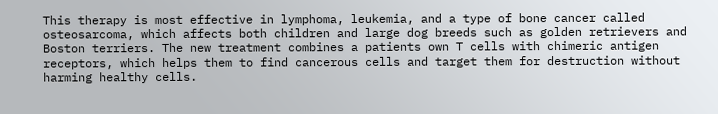This therapy is most effective in lymphoma, leukemia, and a type of bone cancer called osteosarcoma, which affects both children and large dog breeds such as golden retrievers and Boston terriers. The new treatment combines a patients own T cells with chimeric antigen receptors, which helps them to find cancerous cells and target them for destruction without harming healthy cells.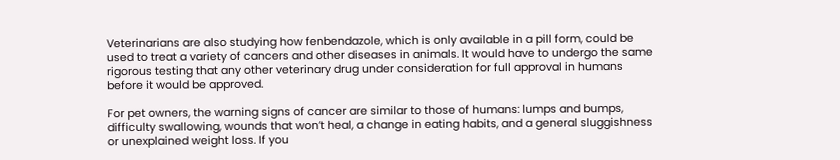Veterinarians are also studying how fenbendazole, which is only available in a pill form, could be used to treat a variety of cancers and other diseases in animals. It would have to undergo the same rigorous testing that any other veterinary drug under consideration for full approval in humans before it would be approved.

For pet owners, the warning signs of cancer are similar to those of humans: lumps and bumps, difficulty swallowing, wounds that won’t heal, a change in eating habits, and a general sluggishness or unexplained weight loss. If you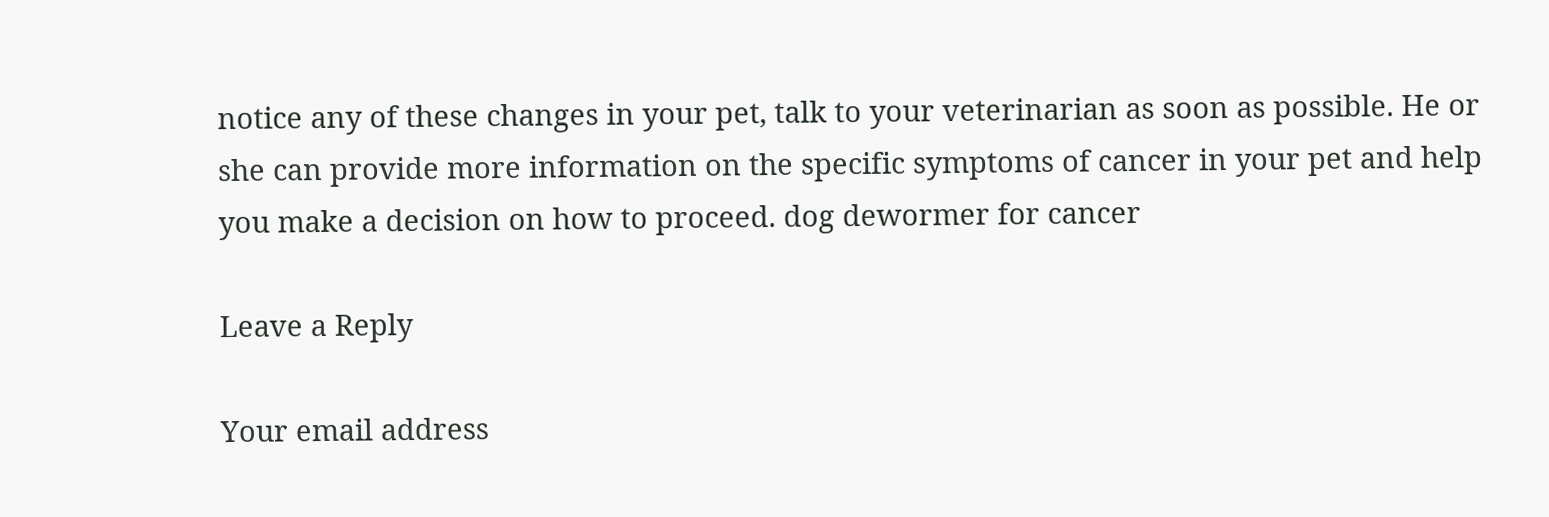notice any of these changes in your pet, talk to your veterinarian as soon as possible. He or she can provide more information on the specific symptoms of cancer in your pet and help you make a decision on how to proceed. dog dewormer for cancer

Leave a Reply

Your email address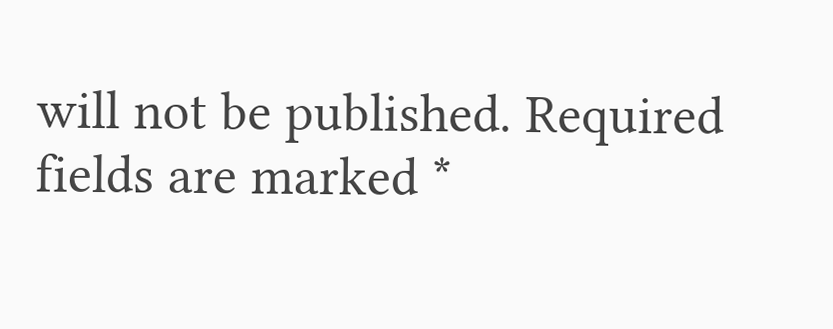will not be published. Required fields are marked *